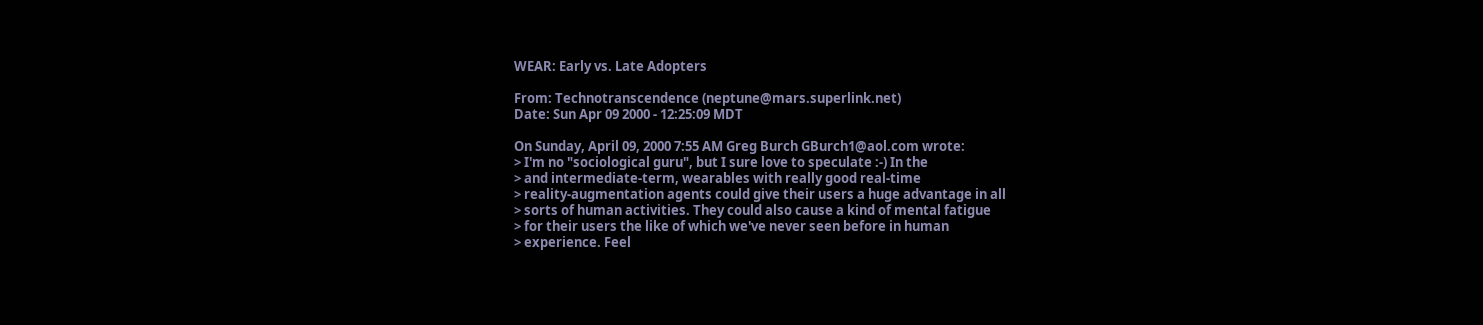WEAR: Early vs. Late Adopters

From: Technotranscendence (neptune@mars.superlink.net)
Date: Sun Apr 09 2000 - 12:25:09 MDT

On Sunday, April 09, 2000 7:55 AM Greg Burch GBurch1@aol.com wrote:
> I'm no "sociological guru", but I sure love to speculate :-) In the
> and intermediate-term, wearables with really good real-time
> reality-augmentation agents could give their users a huge advantage in all
> sorts of human activities. They could also cause a kind of mental fatigue
> for their users the like of which we've never seen before in human
> experience. Feel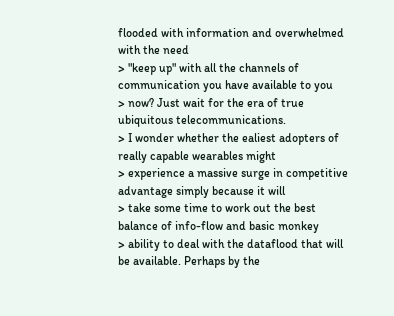flooded with information and overwhelmed with the need
> "keep up" with all the channels of communication you have available to you
> now? Just wait for the era of true ubiquitous telecommunications.
> I wonder whether the ealiest adopters of really capable wearables might
> experience a massive surge in competitive advantage simply because it will
> take some time to work out the best balance of info-flow and basic monkey
> ability to deal with the dataflood that will be available. Perhaps by the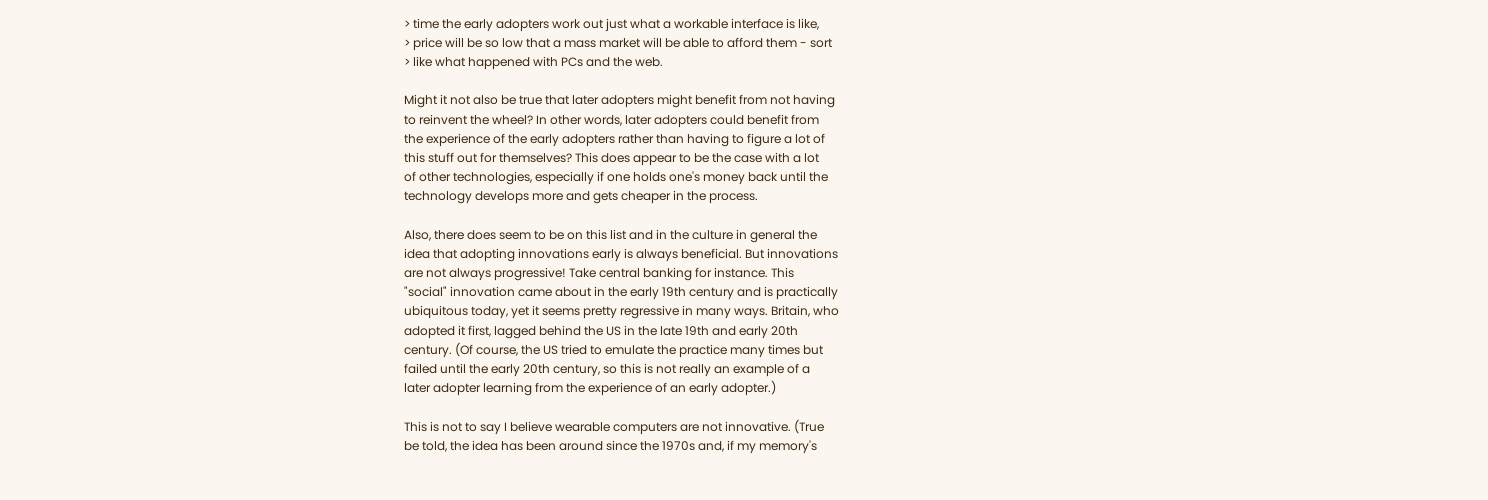> time the early adopters work out just what a workable interface is like,
> price will be so low that a mass market will be able to afford them - sort
> like what happened with PCs and the web.

Might it not also be true that later adopters might benefit from not having
to reinvent the wheel? In other words, later adopters could benefit from
the experience of the early adopters rather than having to figure a lot of
this stuff out for themselves? This does appear to be the case with a lot
of other technologies, especially if one holds one's money back until the
technology develops more and gets cheaper in the process.

Also, there does seem to be on this list and in the culture in general the
idea that adopting innovations early is always beneficial. But innovations
are not always progressive! Take central banking for instance. This
"social" innovation came about in the early 19th century and is practically
ubiquitous today, yet it seems pretty regressive in many ways. Britain, who
adopted it first, lagged behind the US in the late 19th and early 20th
century. (Of course, the US tried to emulate the practice many times but
failed until the early 20th century, so this is not really an example of a
later adopter learning from the experience of an early adopter.)

This is not to say I believe wearable computers are not innovative. (True
be told, the idea has been around since the 1970s and, if my memory's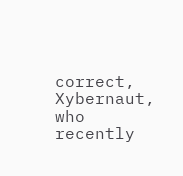correct, Xybernaut, who recently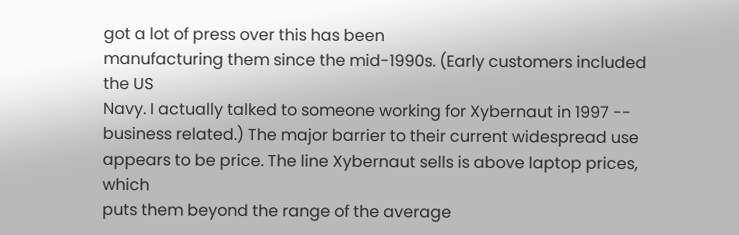got a lot of press over this has been
manufacturing them since the mid-1990s. (Early customers included the US
Navy. I actually talked to someone working for Xybernaut in 1997 --
business related.) The major barrier to their current widespread use
appears to be price. The line Xybernaut sells is above laptop prices, which
puts them beyond the range of the average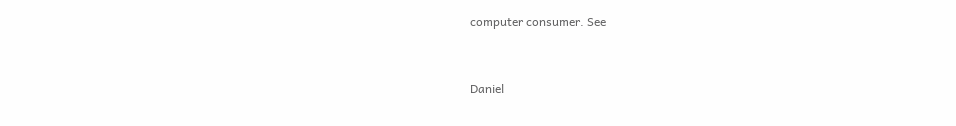computer consumer. See


Daniel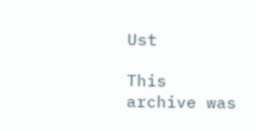Ust

This archive was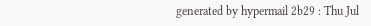generated by hypermail 2b29 : Thu Jul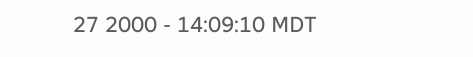27 2000 - 14:09:10 MDT